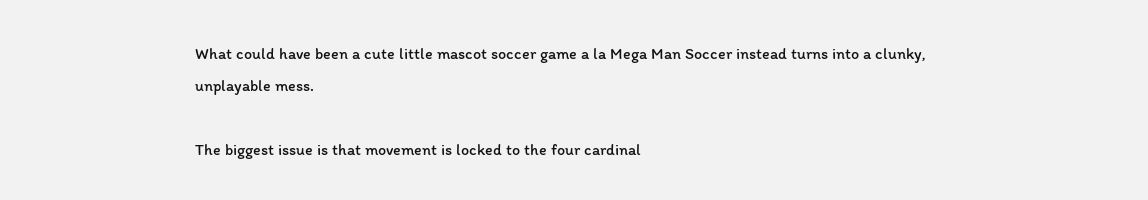What could have been a cute little mascot soccer game a la Mega Man Soccer instead turns into a clunky, unplayable mess.

The biggest issue is that movement is locked to the four cardinal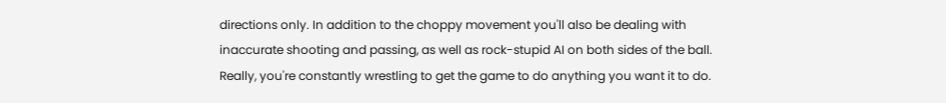directions only. In addition to the choppy movement you'll also be dealing with inaccurate shooting and passing, as well as rock-stupid AI on both sides of the ball. Really, you're constantly wrestling to get the game to do anything you want it to do.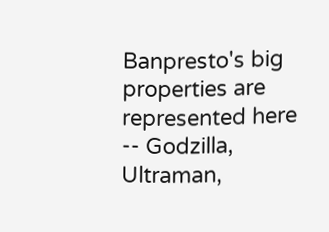Banpresto's big properties are represented here -- Godzilla, Ultraman,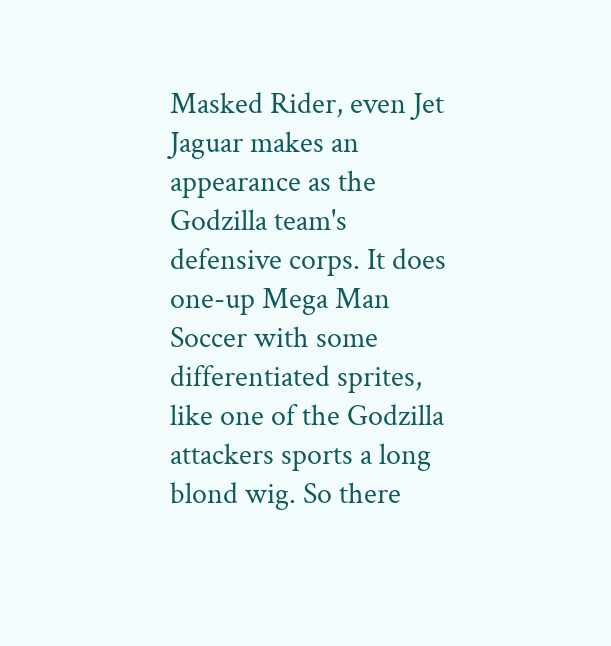Masked Rider, even Jet Jaguar makes an appearance as the Godzilla team's defensive corps. It does one-up Mega Man Soccer with some differentiated sprites, like one of the Godzilla attackers sports a long blond wig. So there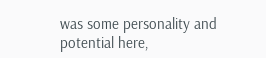was some personality and potential here,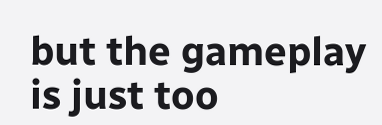but the gameplay is just too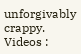unforgivably crappy.
Videos :